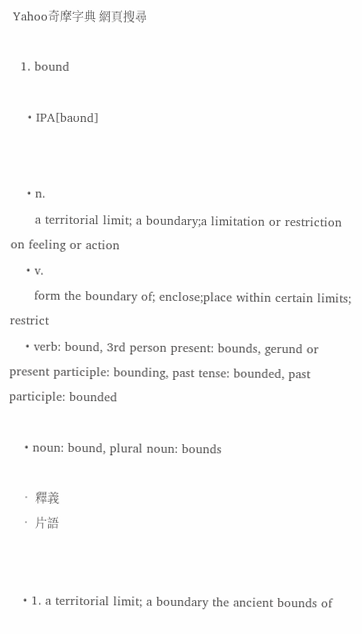Yahoo奇摩字典 網頁搜尋

  1. bound

    • IPA[baʊnd]


    • n.
      a territorial limit; a boundary;a limitation or restriction on feeling or action
    • v.
      form the boundary of; enclose;place within certain limits; restrict
    • verb: bound, 3rd person present: bounds, gerund or present participle: bounding, past tense: bounded, past participle: bounded

    • noun: bound, plural noun: bounds

    • 釋義
    • 片語


    • 1. a territorial limit; a boundary the ancient bounds of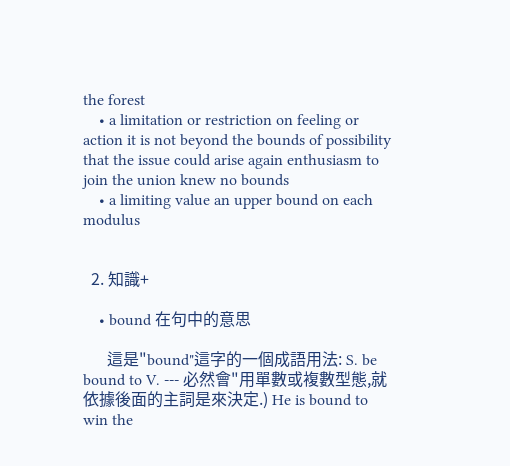the forest
    • a limitation or restriction on feeling or action it is not beyond the bounds of possibility that the issue could arise again enthusiasm to join the union knew no bounds
    • a limiting value an upper bound on each modulus


  2. 知識+

    • bound 在句中的意思

      這是"bound"這字的一個成語用法: S. be bound to V. --- 必然會"用單數或複數型態,就依據後面的主詞是來決定.) He is bound to win the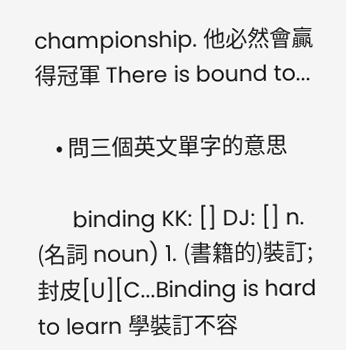championship. 他必然會贏得冠軍 There is bound to...

    • 問三個英文單字的意思

      binding KK: [] DJ: [] n. (名詞 noun) 1. (書籍的)裝訂;封皮[U][C...Binding is hard to learn 學裝訂不容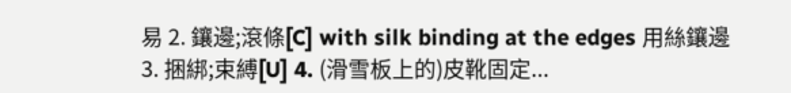易 2. 鑲邊;滾條[C] with silk binding at the edges 用絲鑲邊 3. 捆綁;束縛[U] 4. (滑雪板上的)皮靴固定...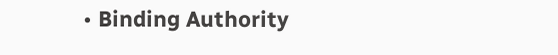• Binding Authority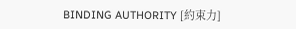BINDING AUTHORITY [約束力]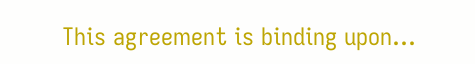This agreement is binding upon...